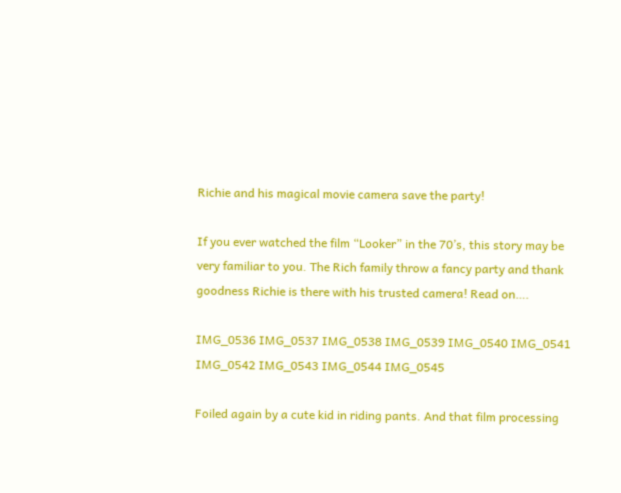Richie and his magical movie camera save the party!

If you ever watched the film “Looker” in the 70’s, this story may be very familiar to you. The Rich family throw a fancy party and thank goodness Richie is there with his trusted camera! Read on….

IMG_0536 IMG_0537 IMG_0538 IMG_0539 IMG_0540 IMG_0541 IMG_0542 IMG_0543 IMG_0544 IMG_0545

Foiled again by a cute kid in riding pants. And that film processing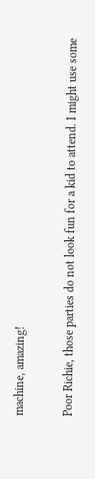machine, amazing!

Poor Richie, those parties do not look fun for a kid to attend. I might use some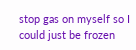stop gas on myself so I could just be frozen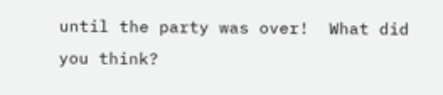until the party was over!  What did you think?